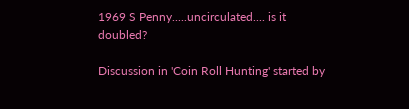1969 S Penny.....uncirculated.... is it doubled?

Discussion in 'Coin Roll Hunting' started by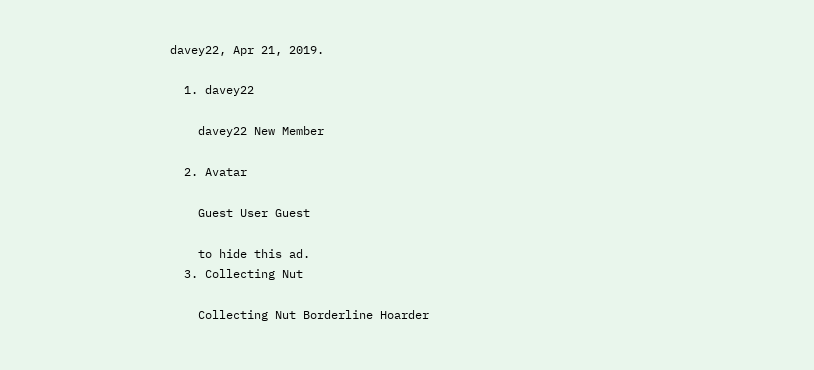davey22, Apr 21, 2019.

  1. davey22

    davey22 New Member

  2. Avatar

    Guest User Guest

    to hide this ad.
  3. Collecting Nut

    Collecting Nut Borderline Hoarder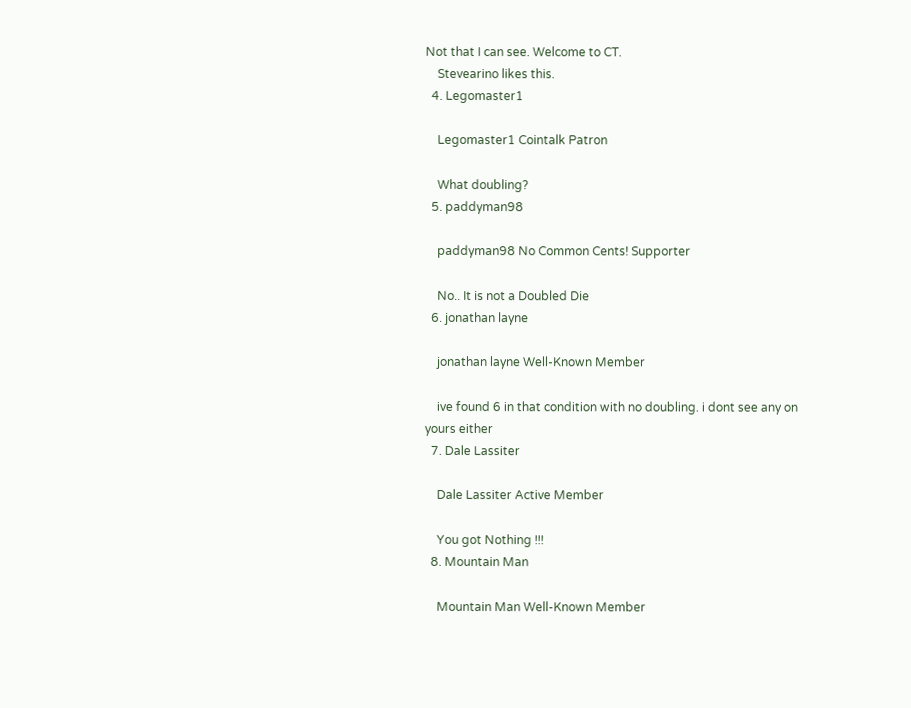Not that I can see. Welcome to CT.
    Stevearino likes this.
  4. Legomaster1

    Legomaster1 Cointalk Patron

    What doubling?
  5. paddyman98

    paddyman98 No Common Cents! Supporter

    No.. It is not a Doubled Die
  6. jonathan layne

    jonathan layne Well-Known Member

    ive found 6 in that condition with no doubling. i dont see any on yours either
  7. Dale Lassiter

    Dale Lassiter Active Member

    You got Nothing !!!
  8. Mountain Man

    Mountain Man Well-Known Member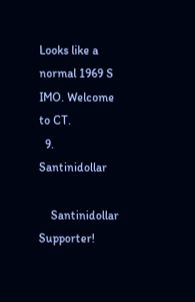Looks like a normal 1969 S IMO. Welcome to CT.
  9. Santinidollar

    Santinidollar Supporter!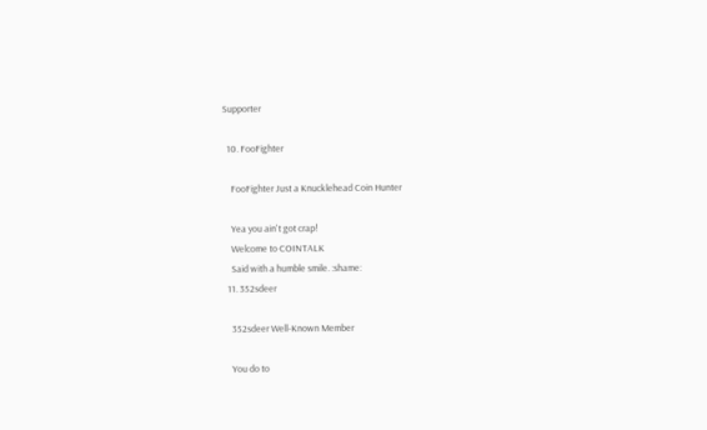Supporter

  10. FooFighter

    FooFighter Just a Knucklehead Coin Hunter

    Yea you ain't got crap!
    Welcome to COINTALK
    Said with a humble smile. :shame:
  11. 352sdeer

    352sdeer Well-Known Member

    You do to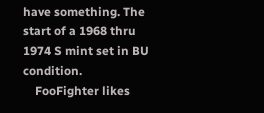have something. The start of a 1968 thru 1974 S mint set in BU condition.
    FooFighter likes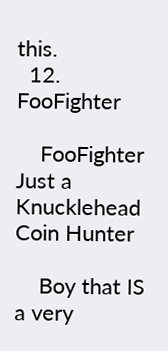this.
  12. FooFighter

    FooFighter Just a Knucklehead Coin Hunter

    Boy that IS a very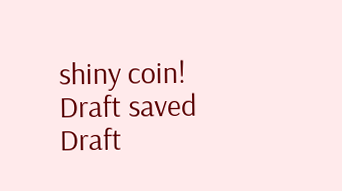shiny coin!
Draft saved Draft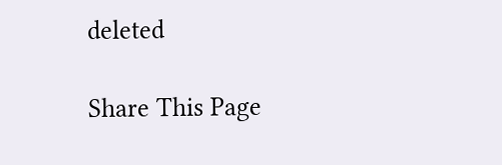deleted

Share This Page